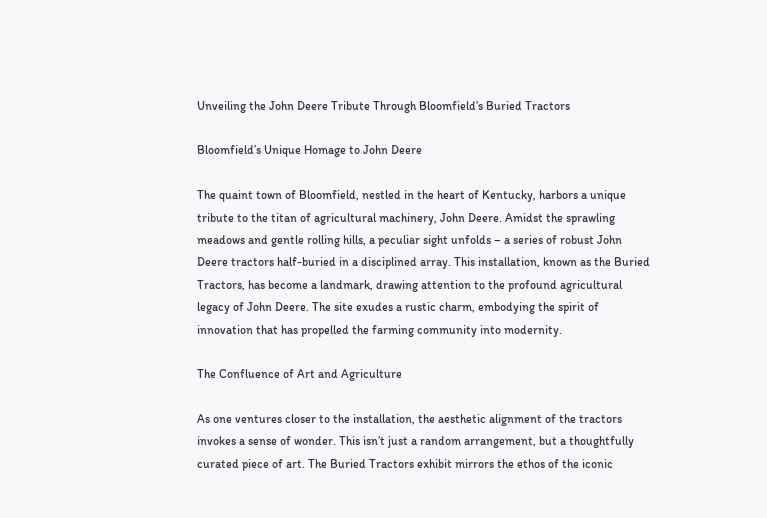Unveiling the John Deere Tribute Through Bloomfield’s Buried Tractors

Bloomfield’s Unique Homage to John Deere

The quaint town of Bloomfield, nestled in the heart of Kentucky, harbors a unique tribute to the titan of agricultural machinery, John Deere. Amidst the sprawling meadows and gentle rolling hills, a peculiar sight unfolds – a series of robust John Deere tractors half-buried in a disciplined array. This installation, known as the Buried Tractors, has become a landmark, drawing attention to the profound agricultural legacy of John Deere. The site exudes a rustic charm, embodying the spirit of innovation that has propelled the farming community into modernity.

The Confluence of Art and Agriculture

As one ventures closer to the installation, the aesthetic alignment of the tractors invokes a sense of wonder. This isn’t just a random arrangement, but a thoughtfully curated piece of art. The Buried Tractors exhibit mirrors the ethos of the iconic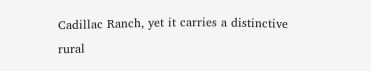Cadillac Ranch, yet it carries a distinctive rural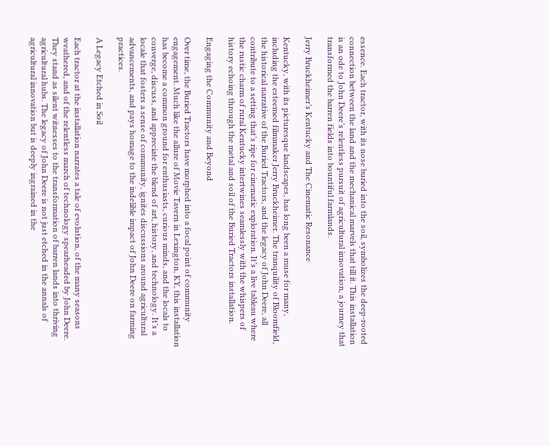essence. Each tractor, with its nose buried into the soil, symbolizes the deep-rooted connection between the land and the mechanical marvels that till it. This installation is an ode to John Deere’s relentless pursuit of agricultural innovation, a journey that transformed the barren fields into bountiful farmlands.

Jerry Bruckheimer’s Kentucky and The Cinematic Resonance

Kentucky, with its picturesque landscapes, has long been a muse for many, including the esteemed filmmaker Jerry Bruckheimer. The tranquility of Bloomfield, the historical narrative of the Buried Tractors, and the legacy of John Deere, all contribute to a setting that’s ripe for cinematic exploration. It’s a live tableau where the rustic charm of rural Kentucky intertwines seamlessly with the whispers of history echoing through the metal and soil of the Buried Tractors installation.

Engaging the Community and Beyond

Over time, the Buried Tractors have morphed into a focal point of community engagement. Much like the allure of Movie Tavern in Lexington, KY, this installation has become a common ground for enthusiasts, curious minds, and the locals to converge, discuss, and appreciate the blend of art, history, and technology. It’s a locale that fosters a sense of community, ignites discussions around agricultural advancements, and pays homage to the indelible impact of John Deere on farming practices.

A Legacy Etched in Soil

Each tractor at the installation narrates a tale of evolution, of the many seasons weathered, and of the relentless march of technology spearheaded by John Deere. They stand as silent witnesses to the transformation of barren lands into thriving agricultural hubs. The legacy of John Deere is not just etched in the annals of agricultural innovation but is deeply ingrained in the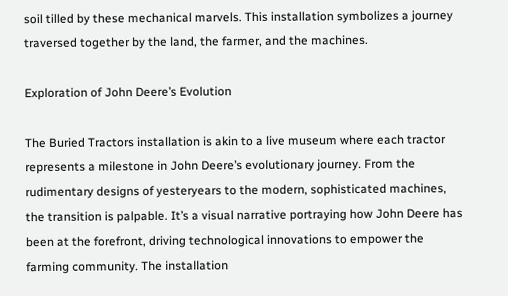soil tilled by these mechanical marvels. This installation symbolizes a journey traversed together by the land, the farmer, and the machines.

Exploration of John Deere’s Evolution

The Buried Tractors installation is akin to a live museum where each tractor represents a milestone in John Deere’s evolutionary journey. From the rudimentary designs of yesteryears to the modern, sophisticated machines, the transition is palpable. It’s a visual narrative portraying how John Deere has been at the forefront, driving technological innovations to empower the farming community. The installation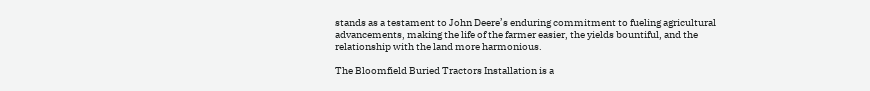stands as a testament to John Deere’s enduring commitment to fueling agricultural advancements, making the life of the farmer easier, the yields bountiful, and the relationship with the land more harmonious.

The Bloomfield Buried Tractors Installation is a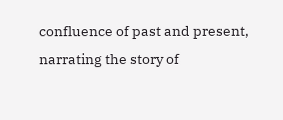confluence of past and present, narrating the story of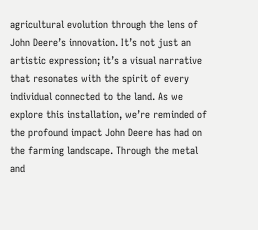agricultural evolution through the lens of John Deere’s innovation. It’s not just an artistic expression; it’s a visual narrative that resonates with the spirit of every individual connected to the land. As we explore this installation, we’re reminded of the profound impact John Deere has had on the farming landscape. Through the metal and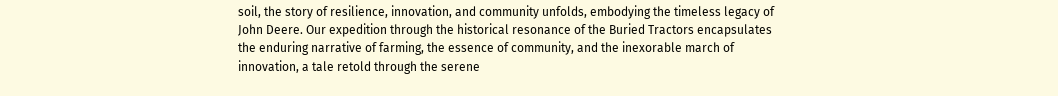soil, the story of resilience, innovation, and community unfolds, embodying the timeless legacy of John Deere. Our expedition through the historical resonance of the Buried Tractors encapsulates the enduring narrative of farming, the essence of community, and the inexorable march of innovation, a tale retold through the serene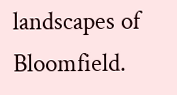landscapes of Bloomfield.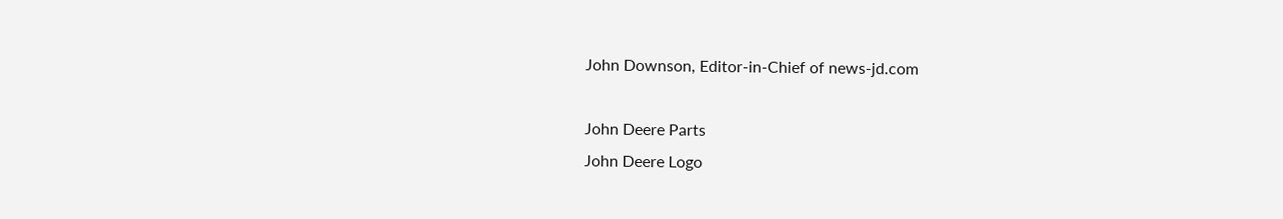John Downson, Editor-in-Chief of news-jd.com

John Deere Parts
John Deere Logo